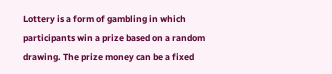Lottery is a form of gambling in which participants win a prize based on a random drawing. The prize money can be a fixed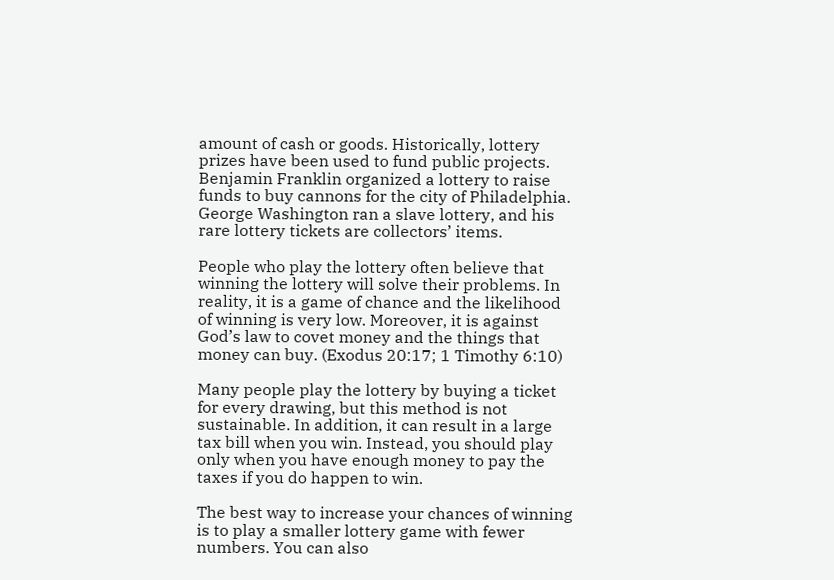amount of cash or goods. Historically, lottery prizes have been used to fund public projects. Benjamin Franklin organized a lottery to raise funds to buy cannons for the city of Philadelphia. George Washington ran a slave lottery, and his rare lottery tickets are collectors’ items.

People who play the lottery often believe that winning the lottery will solve their problems. In reality, it is a game of chance and the likelihood of winning is very low. Moreover, it is against God’s law to covet money and the things that money can buy. (Exodus 20:17; 1 Timothy 6:10)

Many people play the lottery by buying a ticket for every drawing, but this method is not sustainable. In addition, it can result in a large tax bill when you win. Instead, you should play only when you have enough money to pay the taxes if you do happen to win.

The best way to increase your chances of winning is to play a smaller lottery game with fewer numbers. You can also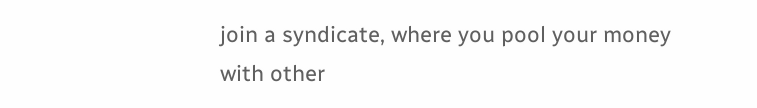join a syndicate, where you pool your money with other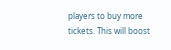players to buy more tickets. This will boost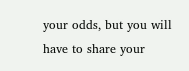your odds, but you will have to share your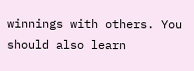winnings with others. You should also learn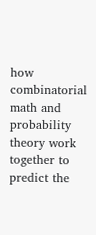how combinatorial math and probability theory work together to predict the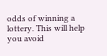odds of winning a lottery. This will help you avoid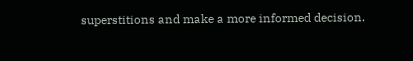superstitions and make a more informed decision.